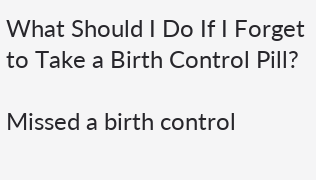What Should I Do If I Forget to Take a Birth Control Pill?

Missed a birth control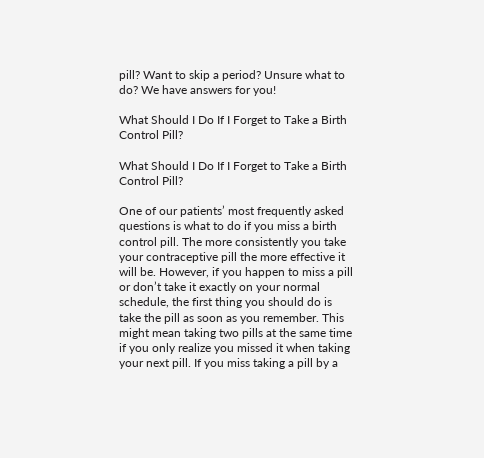pill? Want to skip a period? Unsure what to do? We have answers for you!

What Should I Do If I Forget to Take a Birth Control Pill?

What Should I Do If I Forget to Take a Birth Control Pill?

One of our patients’ most frequently asked questions is what to do if you miss a birth control pill. The more consistently you take your contraceptive pill the more effective it will be. However, if you happen to miss a pill or don’t take it exactly on your normal schedule, the first thing you should do is take the pill as soon as you remember. This might mean taking two pills at the same time if you only realize you missed it when taking your next pill. If you miss taking a pill by a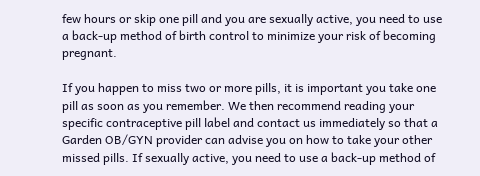few hours or skip one pill and you are sexually active, you need to use a back-up method of birth control to minimize your risk of becoming pregnant.

If you happen to miss two or more pills, it is important you take one pill as soon as you remember. We then recommend reading your specific contraceptive pill label and contact us immediately so that a Garden OB/GYN provider can advise you on how to take your other missed pills. If sexually active, you need to use a back-up method of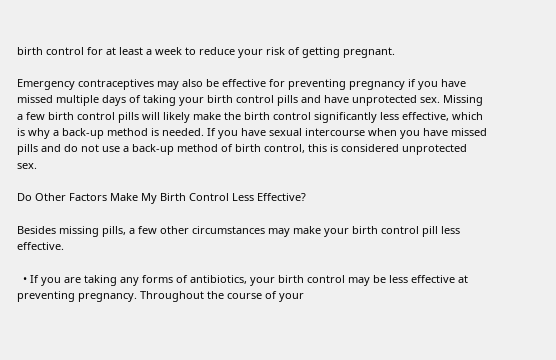birth control for at least a week to reduce your risk of getting pregnant.

Emergency contraceptives may also be effective for preventing pregnancy if you have missed multiple days of taking your birth control pills and have unprotected sex. Missing a few birth control pills will likely make the birth control significantly less effective, which is why a back-up method is needed. If you have sexual intercourse when you have missed pills and do not use a back-up method of birth control, this is considered unprotected sex.

Do Other Factors Make My Birth Control Less Effective?

Besides missing pills, a few other circumstances may make your birth control pill less effective.

  • If you are taking any forms of antibiotics, your birth control may be less effective at preventing pregnancy. Throughout the course of your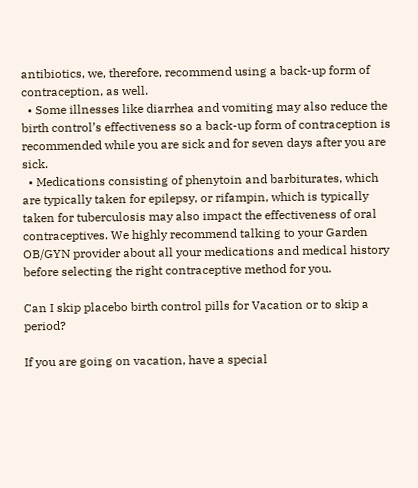antibiotics, we, therefore, recommend using a back-up form of contraception, as well.
  • Some illnesses like diarrhea and vomiting may also reduce the birth control’s effectiveness so a back-up form of contraception is recommended while you are sick and for seven days after you are sick.
  • Medications consisting of phenytoin and barbiturates, which are typically taken for epilepsy, or rifampin, which is typically taken for tuberculosis may also impact the effectiveness of oral contraceptives. We highly recommend talking to your Garden OB/GYN provider about all your medications and medical history before selecting the right contraceptive method for you.

Can I skip placebo birth control pills for Vacation or to skip a period?

If you are going on vacation, have a special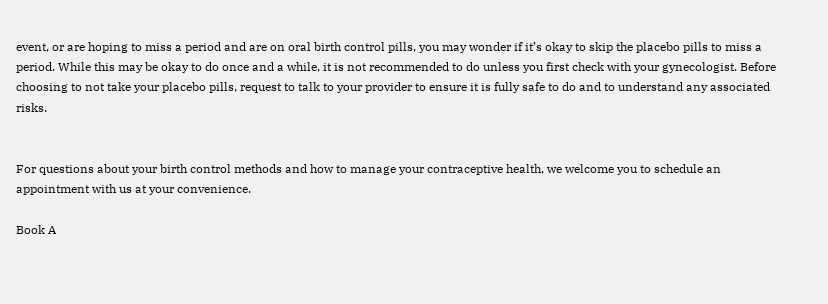event, or are hoping to miss a period and are on oral birth control pills, you may wonder if it’s okay to skip the placebo pills to miss a period. While this may be okay to do once and a while, it is not recommended to do unless you first check with your gynecologist. Before choosing to not take your placebo pills, request to talk to your provider to ensure it is fully safe to do and to understand any associated risks.


For questions about your birth control methods and how to manage your contraceptive health, we welcome you to schedule an appointment with us at your convenience.

Book A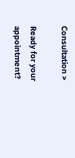Consultation >

Ready for your appointment?